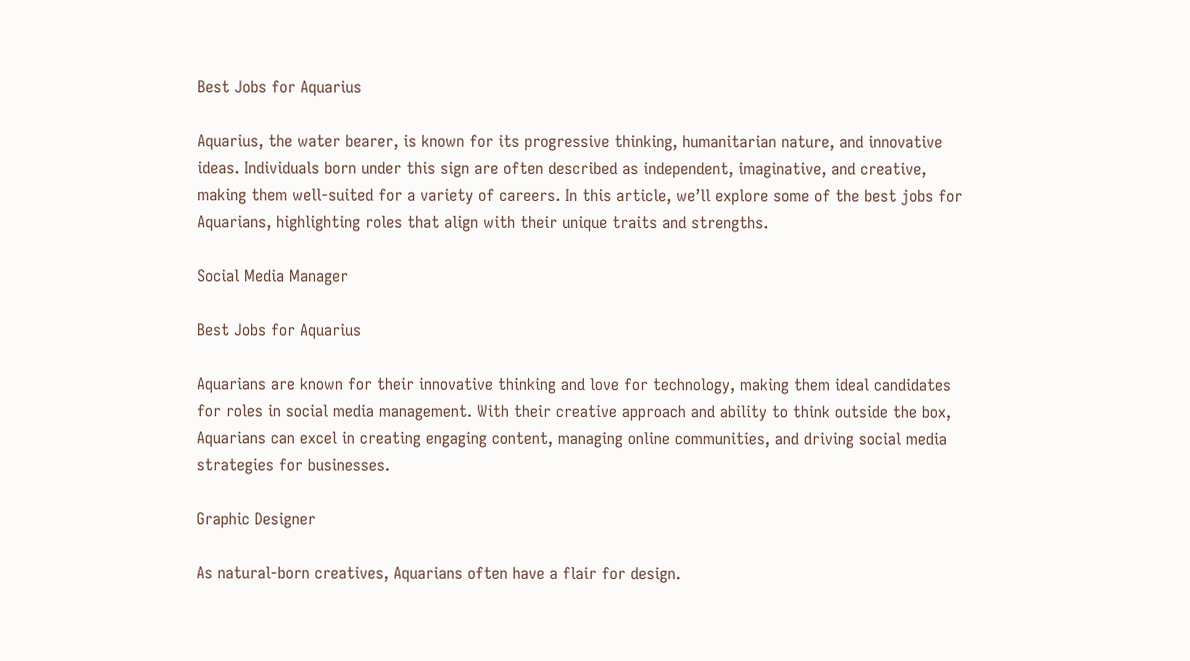Best Jobs for Aquarius

Aquarius, the water bearer, is known for its progressive thinking, humanitarian nature, and innovative ideas. Individuals born under this sign are often described as independent, imaginative, and creative, making them well-suited for a variety of careers. In this article, we’ll explore some of the best jobs for Aquarians, highlighting roles that align with their unique traits and strengths.

Social Media Manager

Best Jobs for Aquarius

Aquarians are known for their innovative thinking and love for technology, making them ideal candidates for roles in social media management. With their creative approach and ability to think outside the box, Aquarians can excel in creating engaging content, managing online communities, and driving social media strategies for businesses.

Graphic Designer

As natural-born creatives, Aquarians often have a flair for design.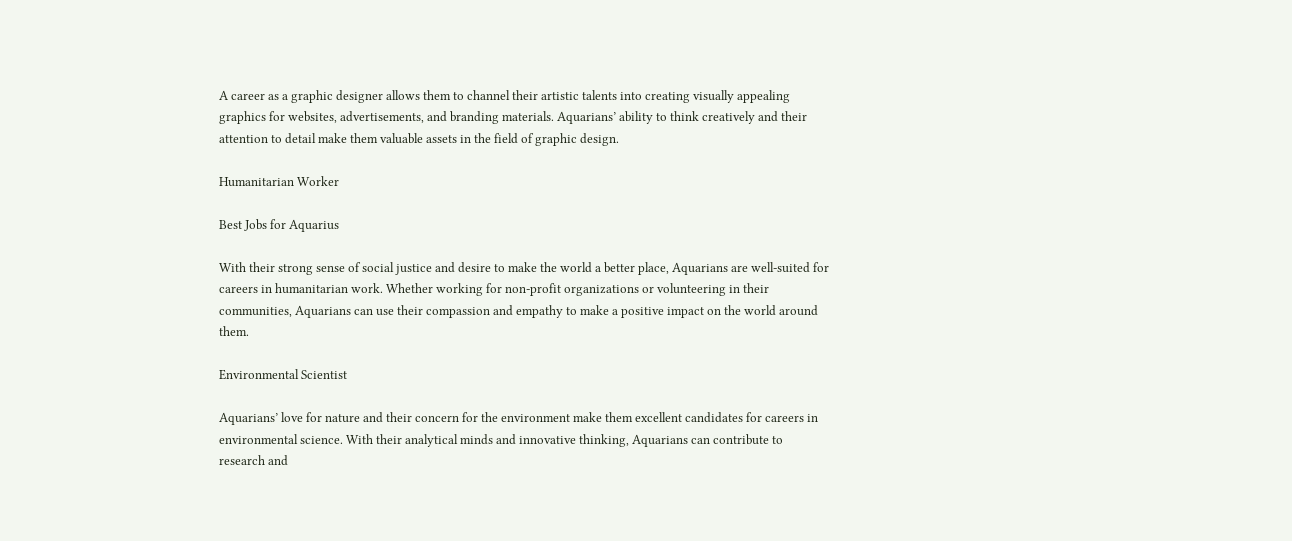A career as a graphic designer allows them to channel their artistic talents into creating visually appealing graphics for websites, advertisements, and branding materials. Aquarians’ ability to think creatively and their attention to detail make them valuable assets in the field of graphic design.

Humanitarian Worker

Best Jobs for Aquarius

With their strong sense of social justice and desire to make the world a better place, Aquarians are well-suited for careers in humanitarian work. Whether working for non-profit organizations or volunteering in their communities, Aquarians can use their compassion and empathy to make a positive impact on the world around them.

Environmental Scientist

Aquarians’ love for nature and their concern for the environment make them excellent candidates for careers in environmental science. With their analytical minds and innovative thinking, Aquarians can contribute to research and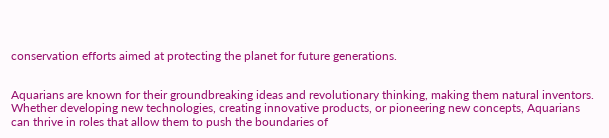conservation efforts aimed at protecting the planet for future generations.


Aquarians are known for their groundbreaking ideas and revolutionary thinking, making them natural inventors. Whether developing new technologies, creating innovative products, or pioneering new concepts, Aquarians can thrive in roles that allow them to push the boundaries of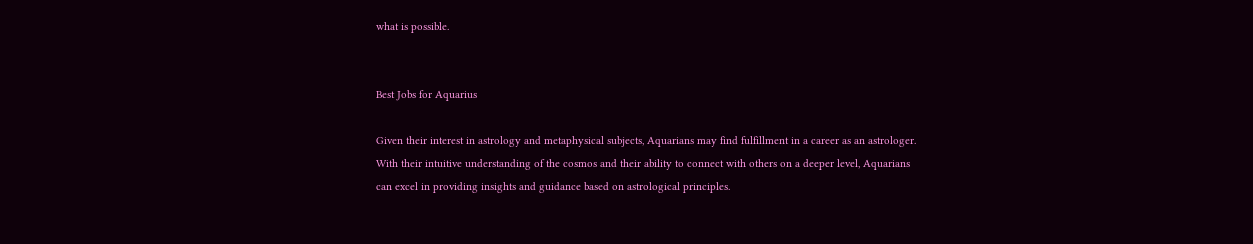what is possible.


Best Jobs for Aquarius

Given their interest in astrology and metaphysical subjects, Aquarians may find fulfillment in a career as an astrologer. With their intuitive understanding of the cosmos and their ability to connect with others on a deeper level, Aquarians can excel in providing insights and guidance based on astrological principles.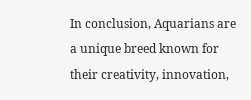In conclusion, Aquarians are a unique breed known for their creativity, innovation,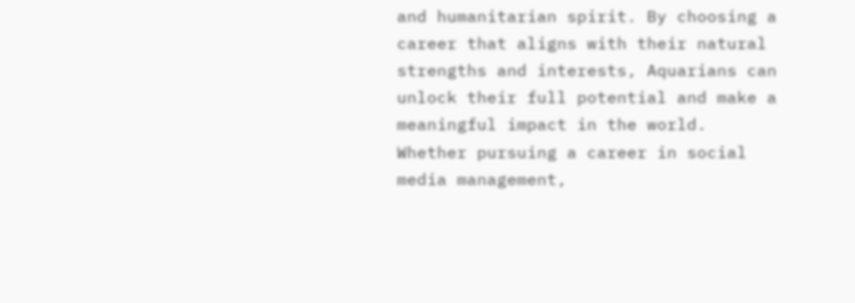and humanitarian spirit. By choosing a career that aligns with their natural strengths and interests, Aquarians can unlock their full potential and make a meaningful impact in the world. Whether pursuing a career in social media management,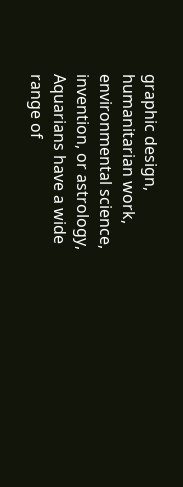graphic design, humanitarian work, environmental science, invention, or astrology, Aquarians have a wide range of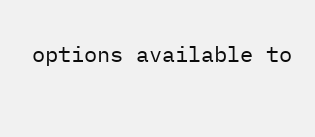options available to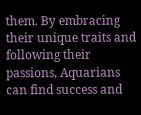them. By embracing their unique traits and following their passions, Aquarians can find success and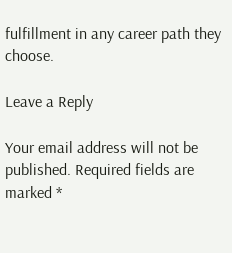fulfillment in any career path they choose.

Leave a Reply

Your email address will not be published. Required fields are marked *